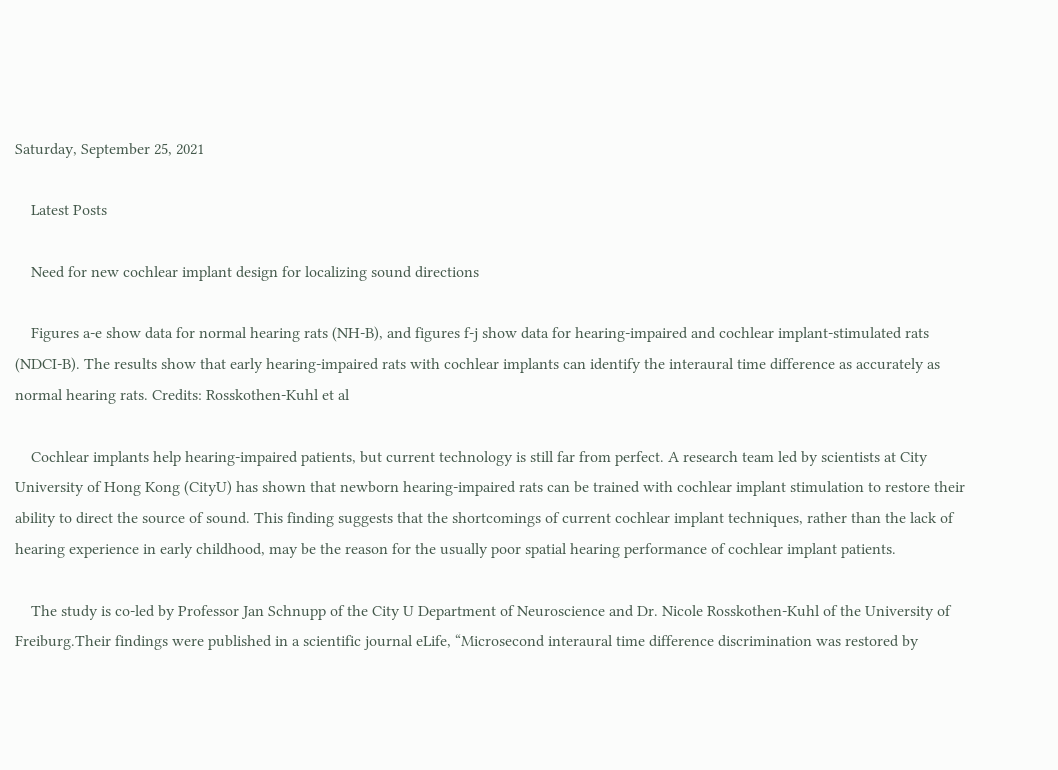Saturday, September 25, 2021

    Latest Posts

    Need for new cochlear implant design for localizing sound directions

    Figures a-e show data for normal hearing rats (NH-B), and figures f-j show data for hearing-impaired and cochlear implant-stimulated rats (NDCI-B). The results show that early hearing-impaired rats with cochlear implants can identify the interaural time difference as accurately as normal hearing rats. Credits: Rosskothen-Kuhl et al

    Cochlear implants help hearing-impaired patients, but current technology is still far from perfect. A research team led by scientists at City University of Hong Kong (CityU) has shown that newborn hearing-impaired rats can be trained with cochlear implant stimulation to restore their ability to direct the source of sound. This finding suggests that the shortcomings of current cochlear implant techniques, rather than the lack of hearing experience in early childhood, may be the reason for the usually poor spatial hearing performance of cochlear implant patients.

    The study is co-led by Professor Jan Schnupp of the City U Department of Neuroscience and Dr. Nicole Rosskothen-Kuhl of the University of Freiburg.Their findings were published in a scientific journal eLife, “Microsecond interaural time difference discrimination was restored by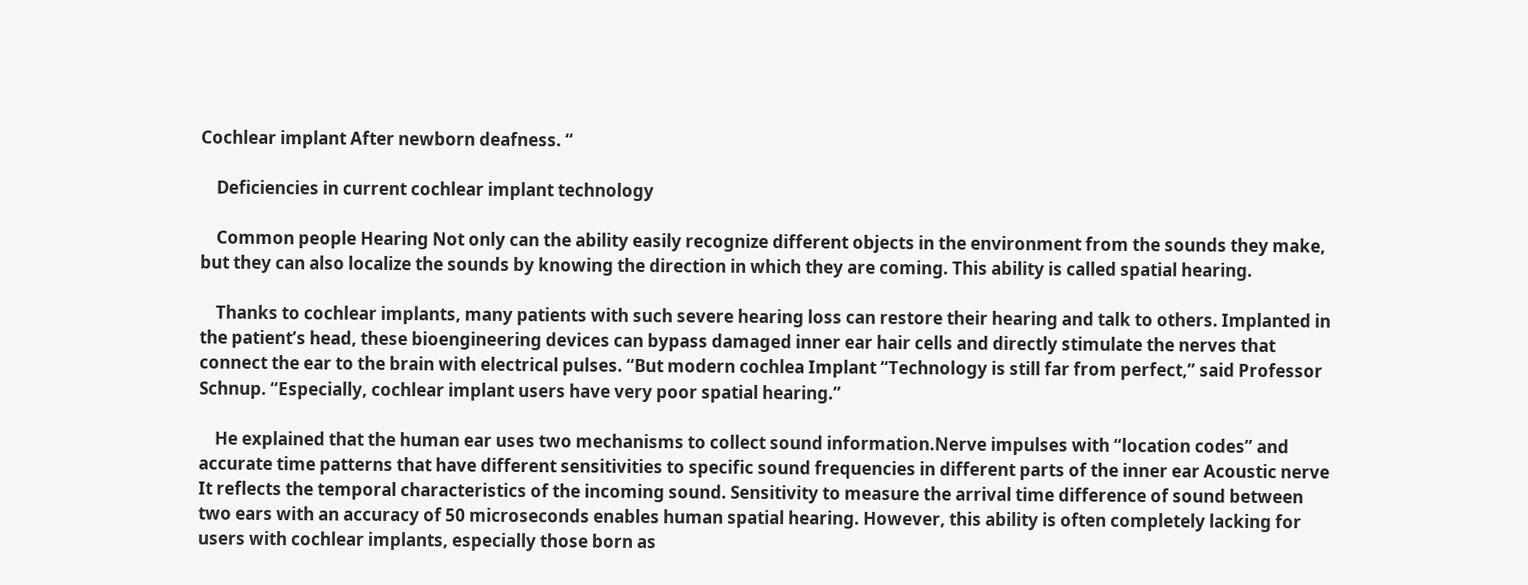Cochlear implant After newborn deafness. “

    Deficiencies in current cochlear implant technology

    Common people Hearing Not only can the ability easily recognize different objects in the environment from the sounds they make, but they can also localize the sounds by knowing the direction in which they are coming. This ability is called spatial hearing.

    Thanks to cochlear implants, many patients with such severe hearing loss can restore their hearing and talk to others. Implanted in the patient’s head, these bioengineering devices can bypass damaged inner ear hair cells and directly stimulate the nerves that connect the ear to the brain with electrical pulses. “But modern cochlea Implant “Technology is still far from perfect,” said Professor Schnup. “Especially, cochlear implant users have very poor spatial hearing.”

    He explained that the human ear uses two mechanisms to collect sound information.Nerve impulses with “location codes” and accurate time patterns that have different sensitivities to specific sound frequencies in different parts of the inner ear Acoustic nerve It reflects the temporal characteristics of the incoming sound. Sensitivity to measure the arrival time difference of sound between two ears with an accuracy of 50 microseconds enables human spatial hearing. However, this ability is often completely lacking for users with cochlear implants, especially those born as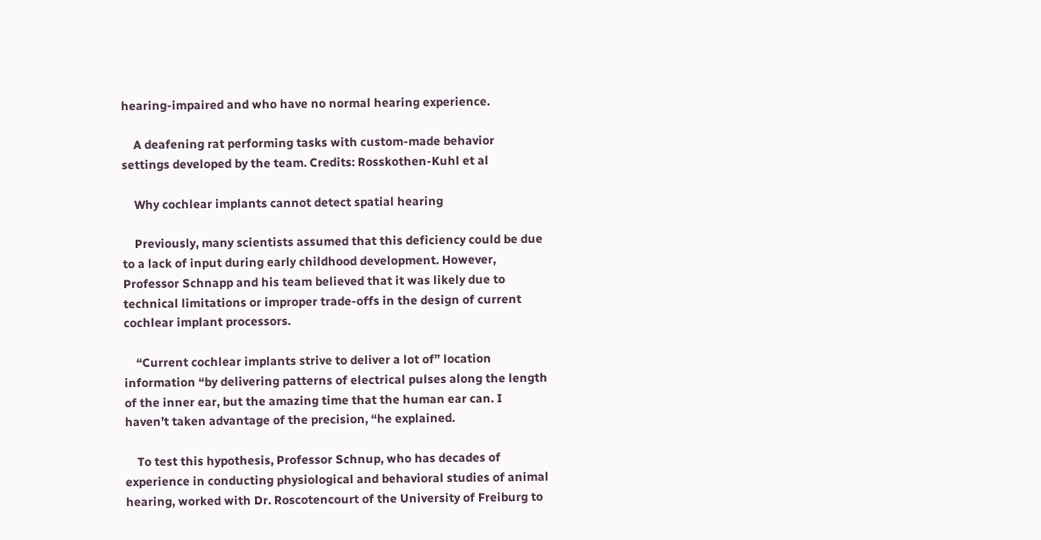hearing-impaired and who have no normal hearing experience.

    A deafening rat performing tasks with custom-made behavior settings developed by the team. Credits: Rosskothen-Kuhl et al

    Why cochlear implants cannot detect spatial hearing

    Previously, many scientists assumed that this deficiency could be due to a lack of input during early childhood development. However, Professor Schnapp and his team believed that it was likely due to technical limitations or improper trade-offs in the design of current cochlear implant processors.

    “Current cochlear implants strive to deliver a lot of” location information “by delivering patterns of electrical pulses along the length of the inner ear, but the amazing time that the human ear can. I haven’t taken advantage of the precision, “he explained.

    To test this hypothesis, Professor Schnup, who has decades of experience in conducting physiological and behavioral studies of animal hearing, worked with Dr. Roscotencourt of the University of Freiburg to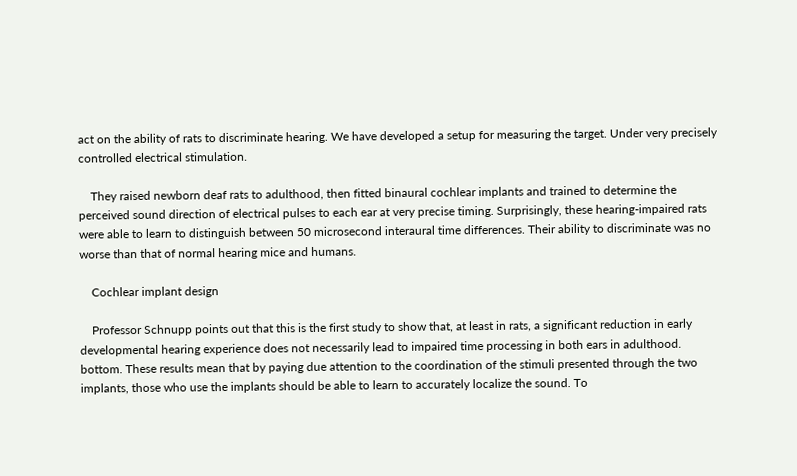act on the ability of rats to discriminate hearing. We have developed a setup for measuring the target. Under very precisely controlled electrical stimulation.

    They raised newborn deaf rats to adulthood, then fitted binaural cochlear implants and trained to determine the perceived sound direction of electrical pulses to each ear at very precise timing. Surprisingly, these hearing-impaired rats were able to learn to distinguish between 50 microsecond interaural time differences. Their ability to discriminate was no worse than that of normal hearing mice and humans.

    Cochlear implant design

    Professor Schnupp points out that this is the first study to show that, at least in rats, a significant reduction in early developmental hearing experience does not necessarily lead to impaired time processing in both ears in adulthood. bottom. These results mean that by paying due attention to the coordination of the stimuli presented through the two implants, those who use the implants should be able to learn to accurately localize the sound. To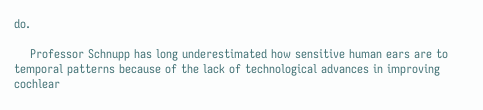do.

    Professor Schnupp has long underestimated how sensitive human ears are to temporal patterns because of the lack of technological advances in improving cochlear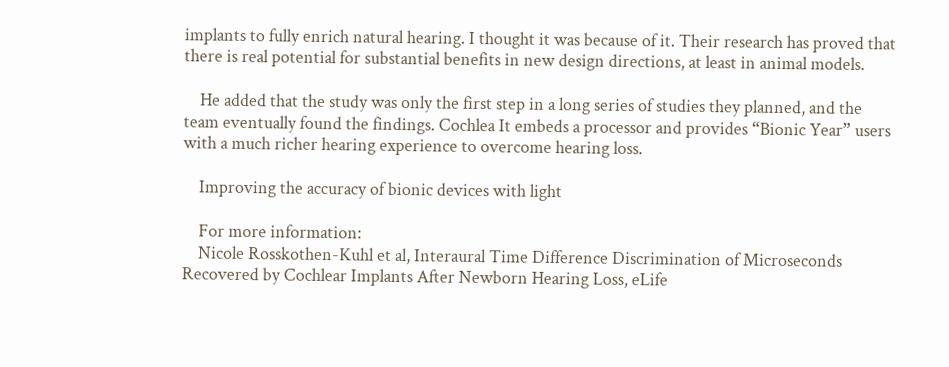implants to fully enrich natural hearing. I thought it was because of it. Their research has proved that there is real potential for substantial benefits in new design directions, at least in animal models.

    He added that the study was only the first step in a long series of studies they planned, and the team eventually found the findings. Cochlea It embeds a processor and provides “Bionic Year” users with a much richer hearing experience to overcome hearing loss.

    Improving the accuracy of bionic devices with light

    For more information:
    Nicole Rosskothen-Kuhl et al, Interaural Time Difference Discrimination of Microseconds Recovered by Cochlear Implants After Newborn Hearing Loss, eLife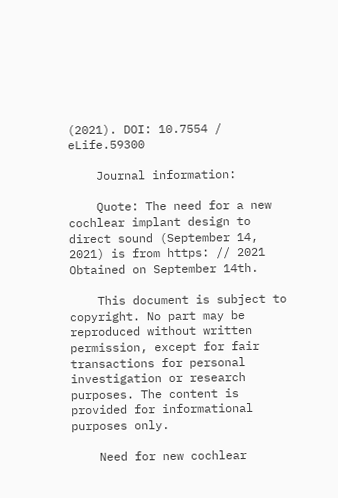(2021). DOI: 10.7554 / eLife.59300

    Journal information:

    Quote: The need for a new cochlear implant design to direct sound (September 14, 2021) is from https: // 2021 Obtained on September 14th.

    This document is subject to copyright. No part may be reproduced without written permission, except for fair transactions for personal investigation or research purposes. The content is provided for informational purposes only.

    Need for new cochlear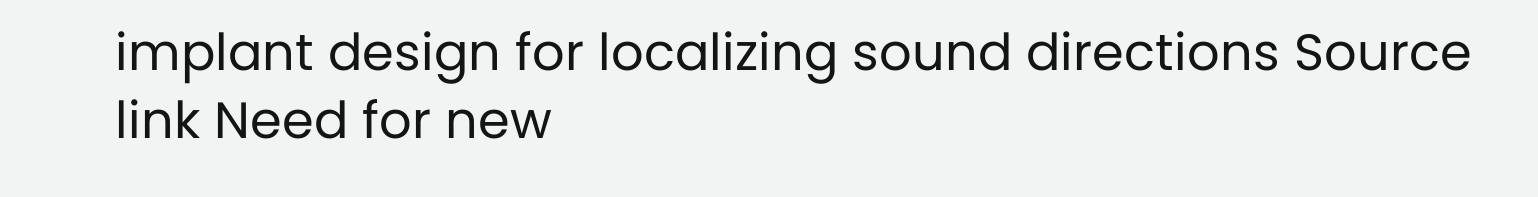implant design for localizing sound directions Source link Need for new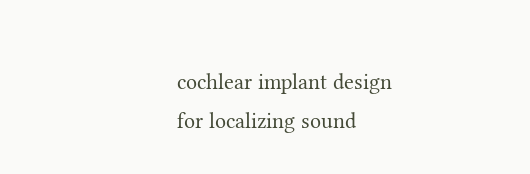cochlear implant design for localizing sound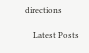directions

    Latest Posts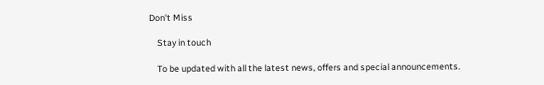Don't Miss

    Stay in touch

    To be updated with all the latest news, offers and special announcements.